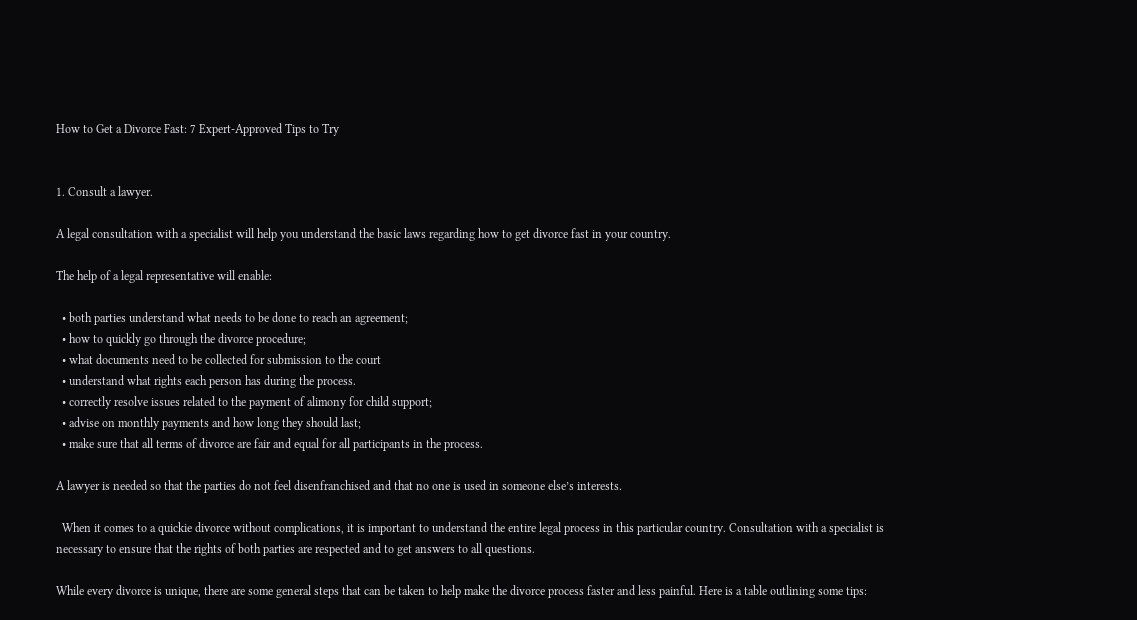How to Get a Divorce Fast: 7 Expert-Approved Tips to Try


1. Consult a lawyer.

A legal consultation with a specialist will help you understand the basic laws regarding how to get divorce fast in your country.

The help of a legal representative will enable:

  • both parties understand what needs to be done to reach an agreement;
  • how to quickly go through the divorce procedure;
  • what documents need to be collected for submission to the court
  • understand what rights each person has during the process.
  • correctly resolve issues related to the payment of alimony for child support;
  • advise on monthly payments and how long they should last;
  • make sure that all terms of divorce are fair and equal for all participants in the process.

A lawyer is needed so that the parties do not feel disenfranchised and that no one is used in someone else’s interests.

  When it comes to a quickie divorce without complications, it is important to understand the entire legal process in this particular country. Consultation with a specialist is necessary to ensure that the rights of both parties are respected and to get answers to all questions.

While every divorce is unique, there are some general steps that can be taken to help make the divorce process faster and less painful. Here is a table outlining some tips: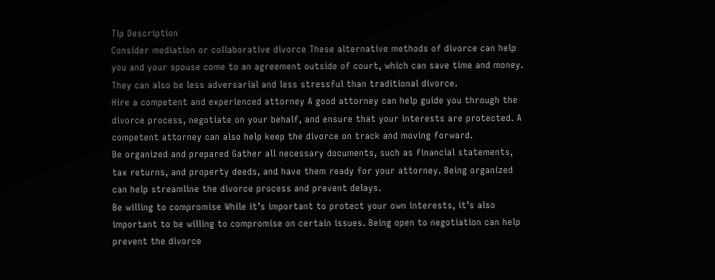Tip Description
Consider mediation or collaborative divorce These alternative methods of divorce can help you and your spouse come to an agreement outside of court, which can save time and money. They can also be less adversarial and less stressful than traditional divorce.
Hire a competent and experienced attorney A good attorney can help guide you through the divorce process, negotiate on your behalf, and ensure that your interests are protected. A competent attorney can also help keep the divorce on track and moving forward.
Be organized and prepared Gather all necessary documents, such as financial statements, tax returns, and property deeds, and have them ready for your attorney. Being organized can help streamline the divorce process and prevent delays.
Be willing to compromise While it’s important to protect your own interests, it’s also important to be willing to compromise on certain issues. Being open to negotiation can help prevent the divorce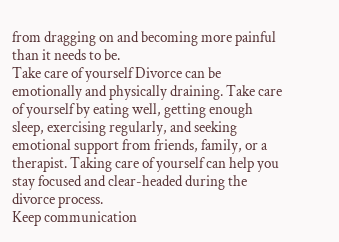from dragging on and becoming more painful than it needs to be.
Take care of yourself Divorce can be emotionally and physically draining. Take care of yourself by eating well, getting enough sleep, exercising regularly, and seeking emotional support from friends, family, or a therapist. Taking care of yourself can help you stay focused and clear-headed during the divorce process.
Keep communication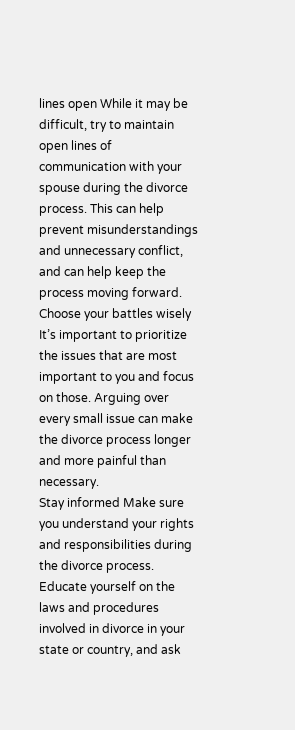lines open While it may be difficult, try to maintain open lines of communication with your spouse during the divorce process. This can help prevent misunderstandings and unnecessary conflict, and can help keep the process moving forward.
Choose your battles wisely It’s important to prioritize the issues that are most important to you and focus on those. Arguing over every small issue can make the divorce process longer and more painful than necessary.
Stay informed Make sure you understand your rights and responsibilities during the divorce process. Educate yourself on the laws and procedures involved in divorce in your state or country, and ask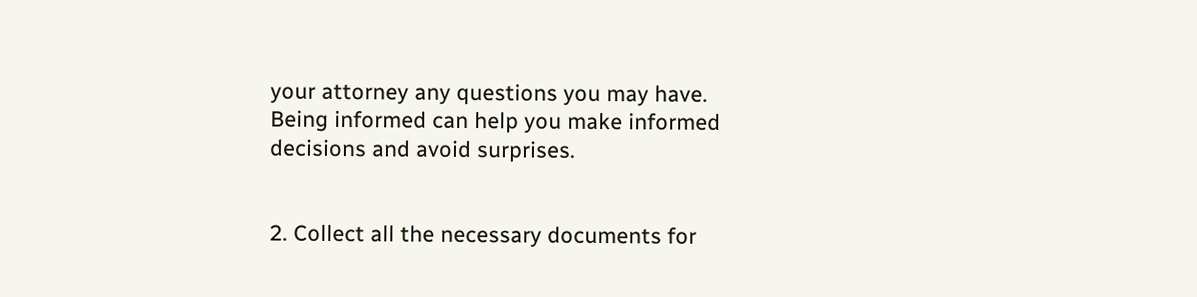your attorney any questions you may have. Being informed can help you make informed decisions and avoid surprises.


2. Collect all the necessary documents for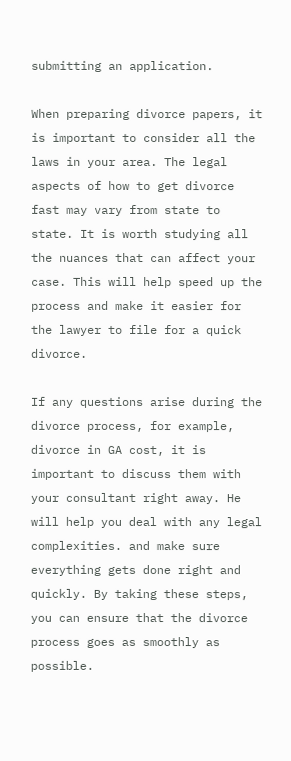submitting an application.

When preparing divorce papers, it is important to consider all the laws in your area. The legal aspects of how to get divorce fast may vary from state to state. It is worth studying all the nuances that can affect your case. This will help speed up the process and make it easier for the lawyer to file for a quick divorce.

If any questions arise during the divorce process, for example, divorce in GA cost, it is important to discuss them with your consultant right away. He will help you deal with any legal complexities. and make sure everything gets done right and quickly. By taking these steps, you can ensure that the divorce process goes as smoothly as possible.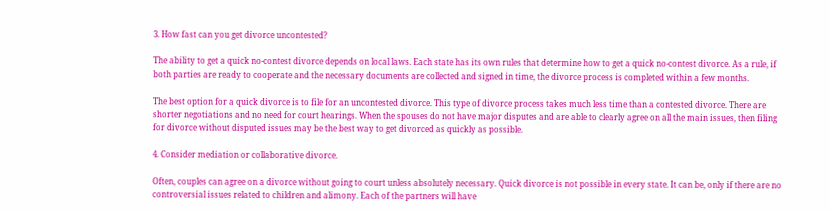3. How fast can you get divorce uncontested?

The ability to get a quick no-contest divorce depends on local laws. Each state has its own rules that determine how to get a quick no-contest divorce. As a rule, if both parties are ready to cooperate and the necessary documents are collected and signed in time, the divorce process is completed within a few months.

The best option for a quick divorce is to file for an uncontested divorce. This type of divorce process takes much less time than a contested divorce. There are shorter negotiations and no need for court hearings. When the spouses do not have major disputes and are able to clearly agree on all the main issues, then filing for divorce without disputed issues may be the best way to get divorced as quickly as possible.

4. Consider mediation or collaborative divorce.

Often, couples can agree on a divorce without going to court unless absolutely necessary. Quick divorce is not possible in every state. It can be, only if there are no controversial issues related to children and alimony. Each of the partners will have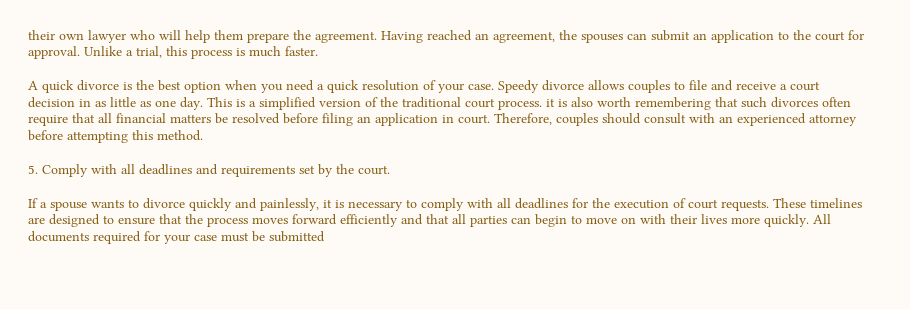their own lawyer who will help them prepare the agreement. Having reached an agreement, the spouses can submit an application to the court for approval. Unlike a trial, this process is much faster.

A quick divorce is the best option when you need a quick resolution of your case. Speedy divorce allows couples to file and receive a court decision in as little as one day. This is a simplified version of the traditional court process. it is also worth remembering that such divorces often require that all financial matters be resolved before filing an application in court. Therefore, couples should consult with an experienced attorney before attempting this method.

5. Comply with all deadlines and requirements set by the court.

If a spouse wants to divorce quickly and painlessly, it is necessary to comply with all deadlines for the execution of court requests. These timelines are designed to ensure that the process moves forward efficiently and that all parties can begin to move on with their lives more quickly. All documents required for your case must be submitted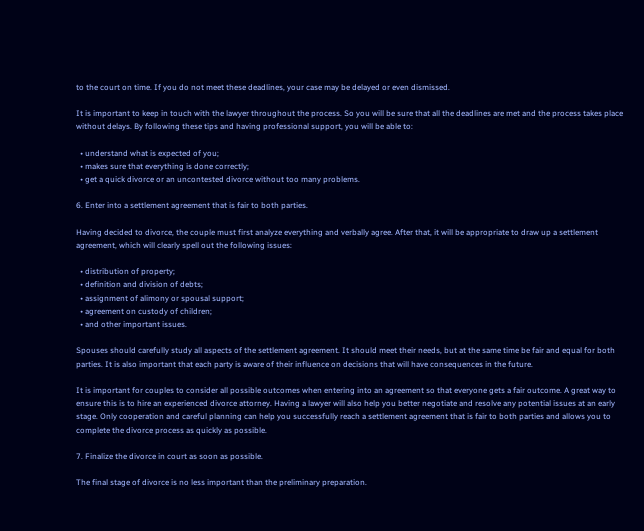to the court on time. If you do not meet these deadlines, your case may be delayed or even dismissed.

It is important to keep in touch with the lawyer throughout the process. So you will be sure that all the deadlines are met and the process takes place without delays. By following these tips and having professional support, you will be able to:

  • understand what is expected of you;
  • makes sure that everything is done correctly;
  • get a quick divorce or an uncontested divorce without too many problems.

6. Enter into a settlement agreement that is fair to both parties.

Having decided to divorce, the couple must first analyze everything and verbally agree. After that, it will be appropriate to draw up a settlement agreement, which will clearly spell out the following issues:

  • distribution of property;
  • definition and division of debts;
  • assignment of alimony or spousal support;
  • agreement on custody of children;
  • and other important issues.

Spouses should carefully study all aspects of the settlement agreement. It should meet their needs, but at the same time be fair and equal for both parties. It is also important that each party is aware of their influence on decisions that will have consequences in the future.

It is important for couples to consider all possible outcomes when entering into an agreement so that everyone gets a fair outcome. A great way to ensure this is to hire an experienced divorce attorney. Having a lawyer will also help you better negotiate and resolve any potential issues at an early stage. Only cooperation and careful planning can help you successfully reach a settlement agreement that is fair to both parties and allows you to complete the divorce process as quickly as possible.

7. Finalize the divorce in court as soon as possible.

The final stage of divorce is no less important than the preliminary preparation.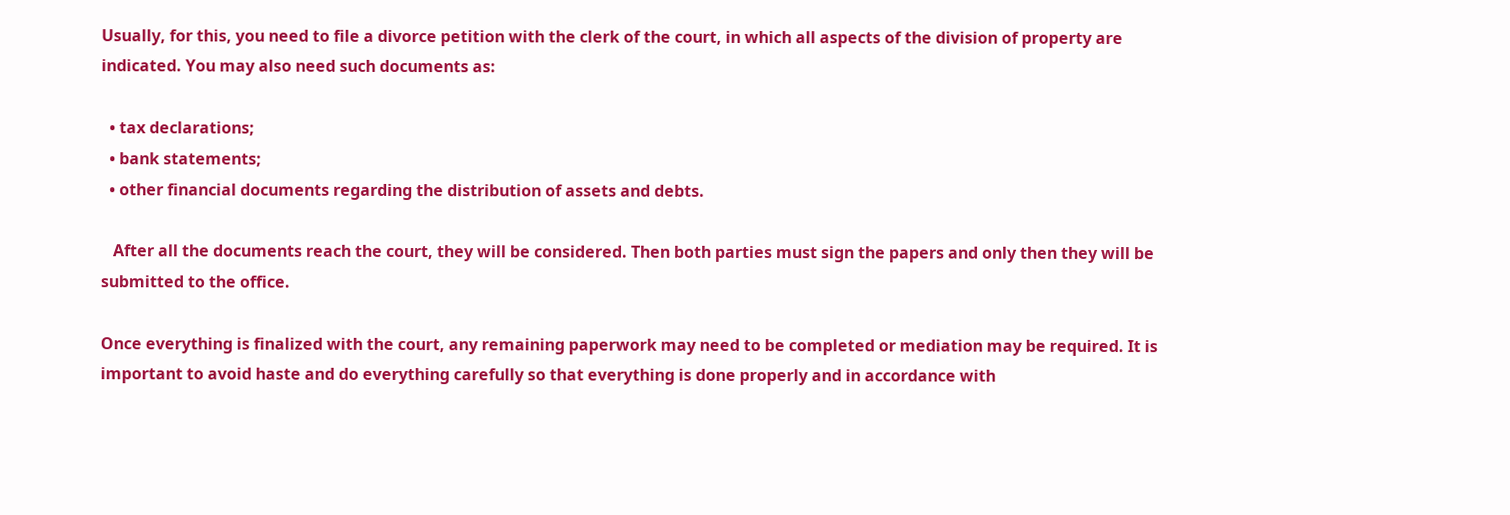Usually, for this, you need to file a divorce petition with the clerk of the court, in which all aspects of the division of property are indicated. You may also need such documents as:

  • tax declarations;
  • bank statements;
  • other financial documents regarding the distribution of assets and debts.

   After all the documents reach the court, they will be considered. Then both parties must sign the papers and only then they will be submitted to the office.

Once everything is finalized with the court, any remaining paperwork may need to be completed or mediation may be required. It is important to avoid haste and do everything carefully so that everything is done properly and in accordance with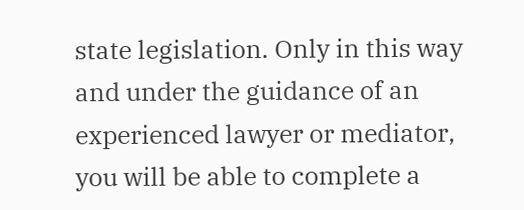state legislation. Only in this way and under the guidance of an experienced lawyer or mediator, you will be able to complete a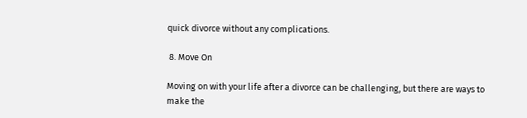quick divorce without any complications.

 8. Move On

Moving on with your life after a divorce can be challenging, but there are ways to make the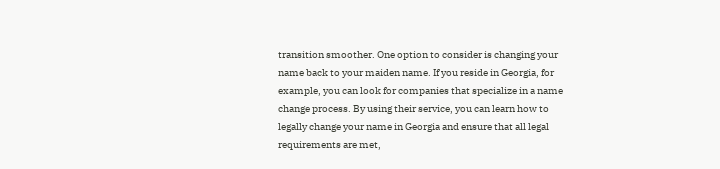transition smoother. One option to consider is changing your name back to your maiden name. If you reside in Georgia, for example, you can look for companies that specialize in a name change process. By using their service, you can learn how to legally change your name in Georgia and ensure that all legal requirements are met,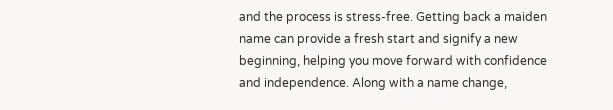and the process is stress-free. Getting back a maiden name can provide a fresh start and signify a new beginning, helping you move forward with confidence and independence. Along with a name change,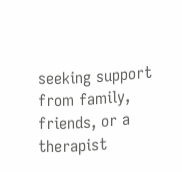seeking support from family, friends, or a therapist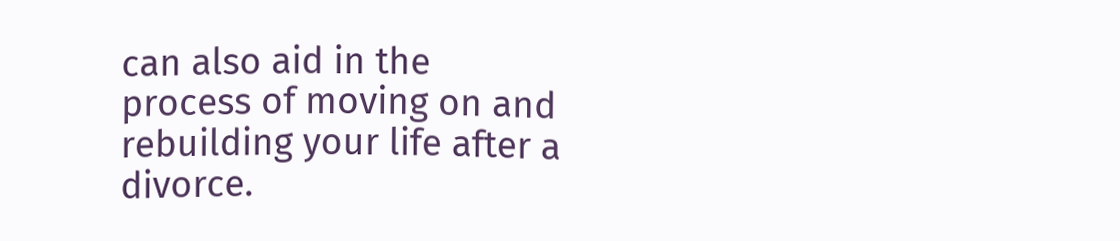can also aid in the process of moving on and rebuilding your life after a divorce.